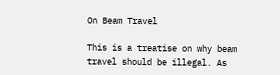On Beam Travel

This is a treatise on why beam travel should be illegal. As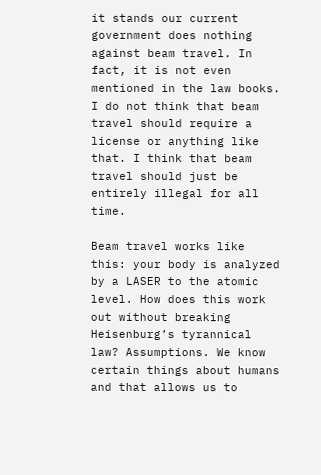it stands our current government does nothing against beam travel. In fact, it is not even mentioned in the law books. I do not think that beam travel should require a license or anything like that. I think that beam travel should just be entirely illegal for all time.

Beam travel works like this: your body is analyzed by a LASER to the atomic level. How does this work out without breaking Heisenburg’s tyrannical law? Assumptions. We know certain things about humans and that allows us to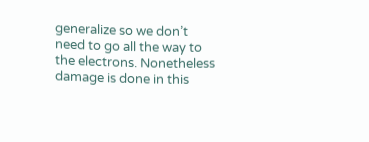generalize so we don’t need to go all the way to the electrons. Nonetheless damage is done in this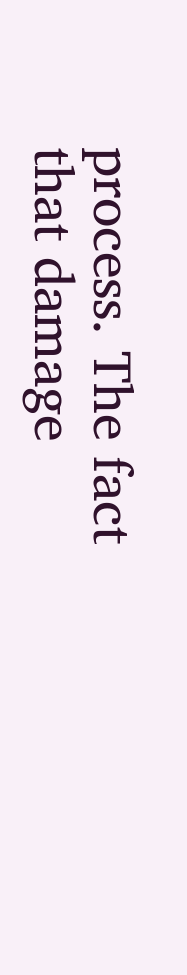process. The fact that damage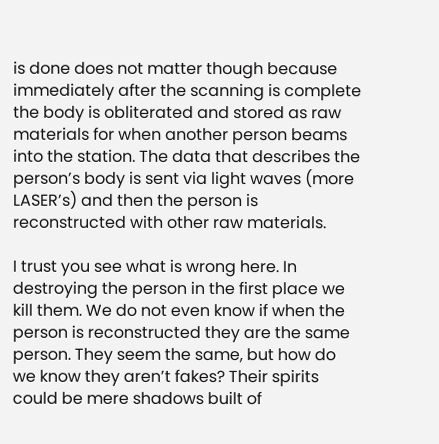is done does not matter though because immediately after the scanning is complete the body is obliterated and stored as raw materials for when another person beams into the station. The data that describes the person’s body is sent via light waves (more LASER’s) and then the person is reconstructed with other raw materials.

I trust you see what is wrong here. In destroying the person in the first place we kill them. We do not even know if when the person is reconstructed they are the same person. They seem the same, but how do we know they aren’t fakes? Their spirits could be mere shadows built of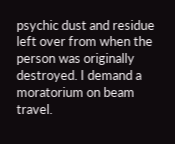psychic dust and residue left over from when the person was originally destroyed. I demand a moratorium on beam travel.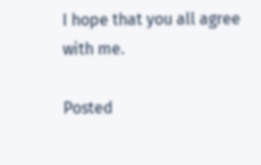I hope that you all agree with me.

Posted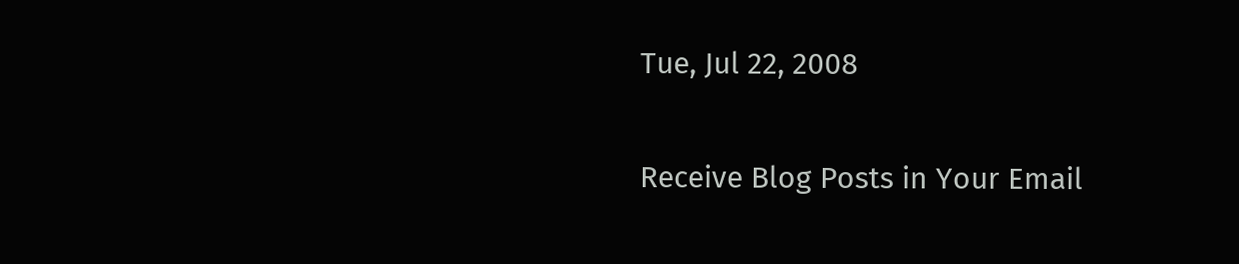Tue, Jul 22, 2008

Receive Blog Posts in Your Email